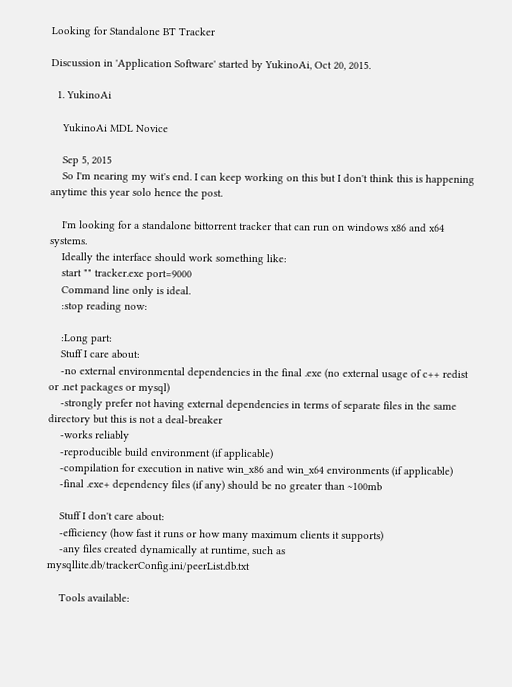Looking for Standalone BT Tracker

Discussion in 'Application Software' started by YukinoAi, Oct 20, 2015.

  1. YukinoAi

    YukinoAi MDL Novice

    Sep 5, 2015
    So I'm nearing my wit's end. I can keep working on this but I don't think this is happening anytime this year solo hence the post.

    I'm looking for a standalone bittorrent tracker that can run on windows x86 and x64 systems.
    Ideally the interface should work something like:
    start "" tracker.exe port=9000
    Command line only is ideal.
    :stop reading now:

    :Long part:
    Stuff I care about:
    -no external environmental dependencies in the final .exe (no external usage of c++ redist or .net packages or mysql)
    -strongly prefer not having external dependencies in terms of separate files in the same directory but this is not a deal-breaker
    -works reliably
    -reproducible build environment (if applicable)
    -compilation for execution in native win_x86 and win_x64 environments (if applicable)
    -final .exe+ dependency files (if any) should be no greater than ~100mb

    Stuff I don't care about:
    -efficiency (how fast it runs or how many maximum clients it supports)
    -any files created dynamically at runtime, such as mysqllite.db/trackerConfig.ini/peerList.db.txt

    Tools available: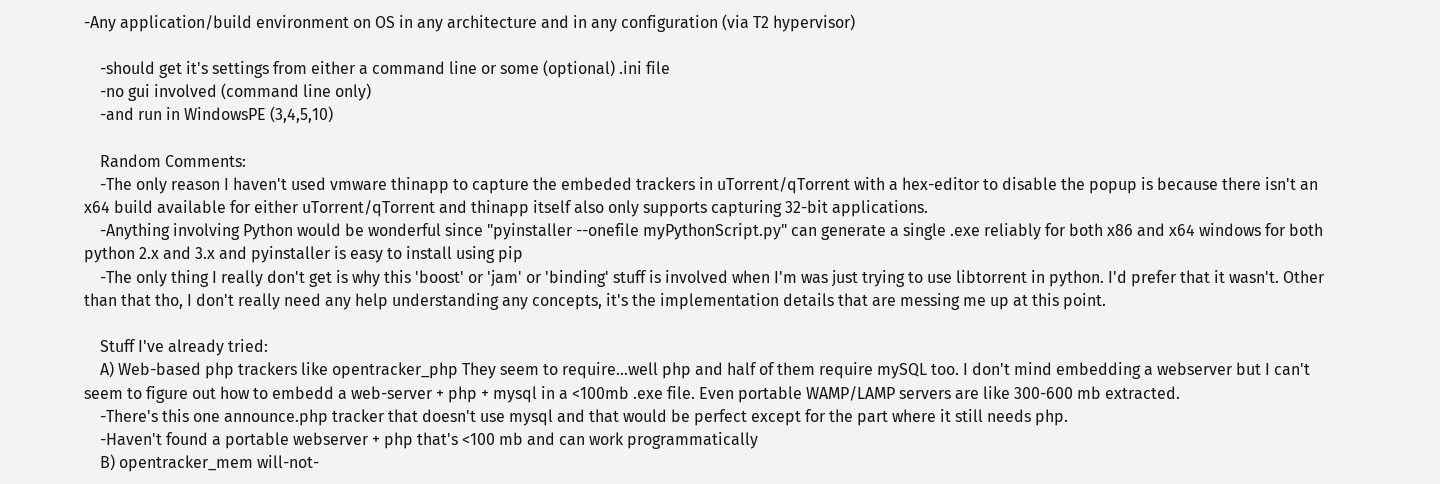-Any application/build environment on OS in any architecture and in any configuration (via T2 hypervisor)

    -should get it's settings from either a command line or some (optional) .ini file
    -no gui involved (command line only)
    -and run in WindowsPE (3,4,5,10)

    Random Comments:
    -The only reason I haven't used vmware thinapp to capture the embeded trackers in uTorrent/qTorrent with a hex-editor to disable the popup is because there isn't an x64 build available for either uTorrent/qTorrent and thinapp itself also only supports capturing 32-bit applications.
    -Anything involving Python would be wonderful since "pyinstaller --onefile myPythonScript.py" can generate a single .exe reliably for both x86 and x64 windows for both python 2.x and 3.x and pyinstaller is easy to install using pip
    -The only thing I really don't get is why this 'boost' or 'jam' or 'binding' stuff is involved when I'm was just trying to use libtorrent in python. I'd prefer that it wasn't. Other than that tho, I don't really need any help understanding any concepts, it's the implementation details that are messing me up at this point.

    Stuff I've already tried:
    A) Web-based php trackers like opentracker_php They seem to require...well php and half of them require mySQL too. I don't mind embedding a webserver but I can't seem to figure out how to embedd a web-server + php + mysql in a <100mb .exe file. Even portable WAMP/LAMP servers are like 300-600 mb extracted.
    -There's this one announce.php tracker that doesn't use mysql and that would be perfect except for the part where it still needs php.
    -Haven't found a portable webserver + php that's <100 mb and can work programmatically
    B) opentracker_mem will-not-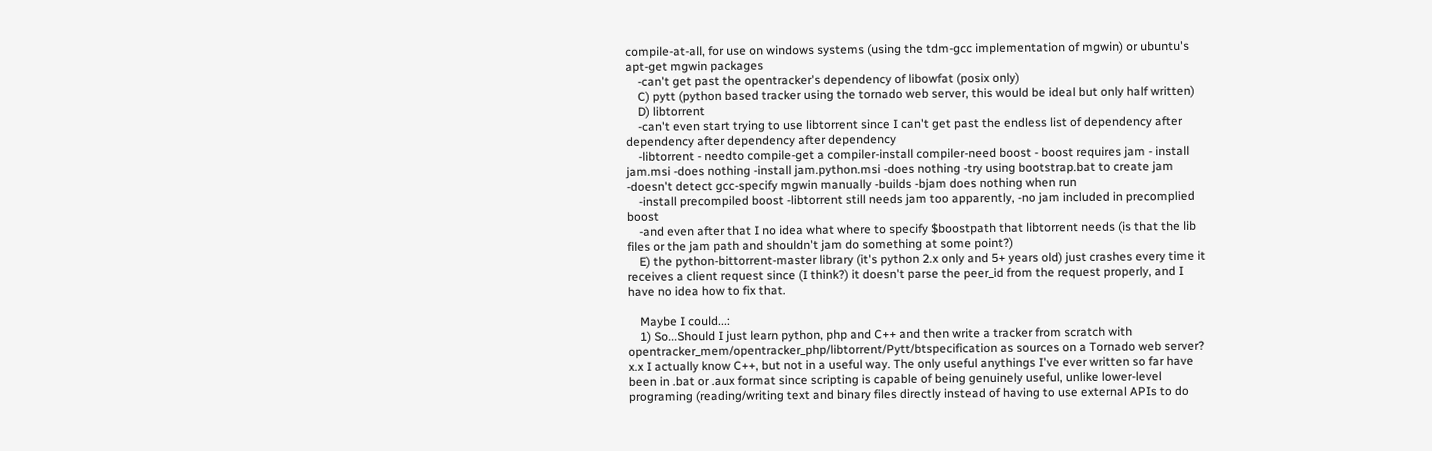compile-at-all, for use on windows systems (using the tdm-gcc implementation of mgwin) or ubuntu's apt-get mgwin packages
    -can't get past the opentracker's dependency of libowfat (posix only)
    C) pytt (python based tracker using the tornado web server, this would be ideal but only half written)
    D) libtorrent
    -can't even start trying to use libtorrent since I can't get past the endless list of dependency after dependency after dependency after dependency
    -libtorrent - needto compile-get a compiler-install compiler-need boost - boost requires jam - install jam.msi -does nothing -install jam.python.msi -does nothing -try using bootstrap.bat to create jam -doesn't detect gcc-specify mgwin manually -builds -bjam does nothing when run
    -install precompiled boost -libtorrent still needs jam too apparently, -no jam included in precomplied boost
    -and even after that I no idea what where to specify $boostpath that libtorrent needs (is that the lib files or the jam path and shouldn't jam do something at some point?)
    E) the python-bittorrent-master library (it's python 2.x only and 5+ years old) just crashes every time it receives a client request since (I think?) it doesn't parse the peer_id from the request properly, and I have no idea how to fix that.

    Maybe I could...:
    1) So...Should I just learn python, php and C++ and then write a tracker from scratch with opentracker_mem/opentracker_php/libtorrent/Pytt/btspecification as sources on a Tornado web server? x.x I actually know C++, but not in a useful way. The only useful anythings I've ever written so far have been in .bat or .aux format since scripting is capable of being genuinely useful, unlike lower-level programing (reading/writing text and binary files directly instead of having to use external APIs to do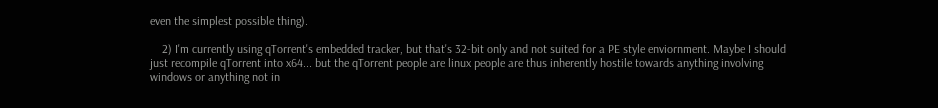even the simplest possible thing).

    2) I'm currently using qTorrent's embedded tracker, but that's 32-bit only and not suited for a PE style enviornment. Maybe I should just recompile qTorrent into x64... but the qTorrent people are linux people are thus inherently hostile towards anything involving windows or anything not in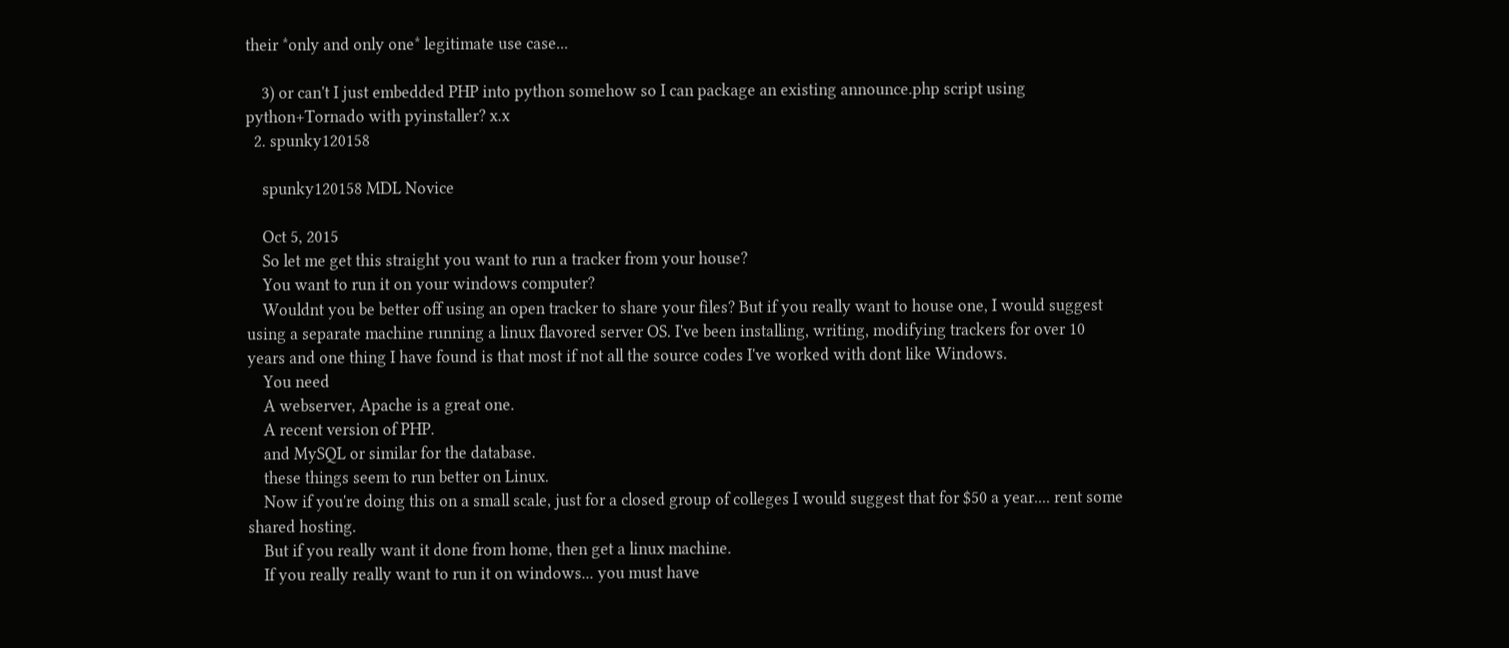their *only and only one* legitimate use case...

    3) or can't I just embedded PHP into python somehow so I can package an existing announce.php script using python+Tornado with pyinstaller? x.x
  2. spunky120158

    spunky120158 MDL Novice

    Oct 5, 2015
    So let me get this straight you want to run a tracker from your house?
    You want to run it on your windows computer?
    Wouldnt you be better off using an open tracker to share your files? But if you really want to house one, I would suggest using a separate machine running a linux flavored server OS. I've been installing, writing, modifying trackers for over 10 years and one thing I have found is that most if not all the source codes I've worked with dont like Windows.
    You need
    A webserver, Apache is a great one.
    A recent version of PHP.
    and MySQL or similar for the database.
    these things seem to run better on Linux.
    Now if you're doing this on a small scale, just for a closed group of colleges I would suggest that for $50 a year.... rent some shared hosting.
    But if you really want it done from home, then get a linux machine.
    If you really really want to run it on windows... you must have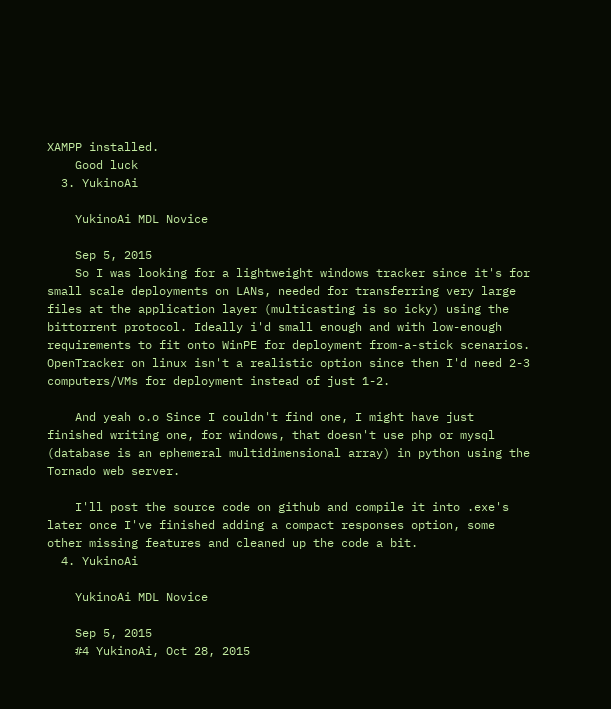XAMPP installed.
    Good luck
  3. YukinoAi

    YukinoAi MDL Novice

    Sep 5, 2015
    So I was looking for a lightweight windows tracker since it's for small scale deployments on LANs, needed for transferring very large files at the application layer (multicasting is so icky) using the bittorrent protocol. Ideally i'd small enough and with low-enough requirements to fit onto WinPE for deployment from-a-stick scenarios. OpenTracker on linux isn't a realistic option since then I'd need 2-3 computers/VMs for deployment instead of just 1-2.

    And yeah o.o Since I couldn't find one, I might have just finished writing one, for windows, that doesn't use php or mysql (database is an ephemeral multidimensional array) in python using the Tornado web server.

    I'll post the source code on github and compile it into .exe's later once I've finished adding a compact responses option, some other missing features and cleaned up the code a bit.
  4. YukinoAi

    YukinoAi MDL Novice

    Sep 5, 2015
    #4 YukinoAi, Oct 28, 2015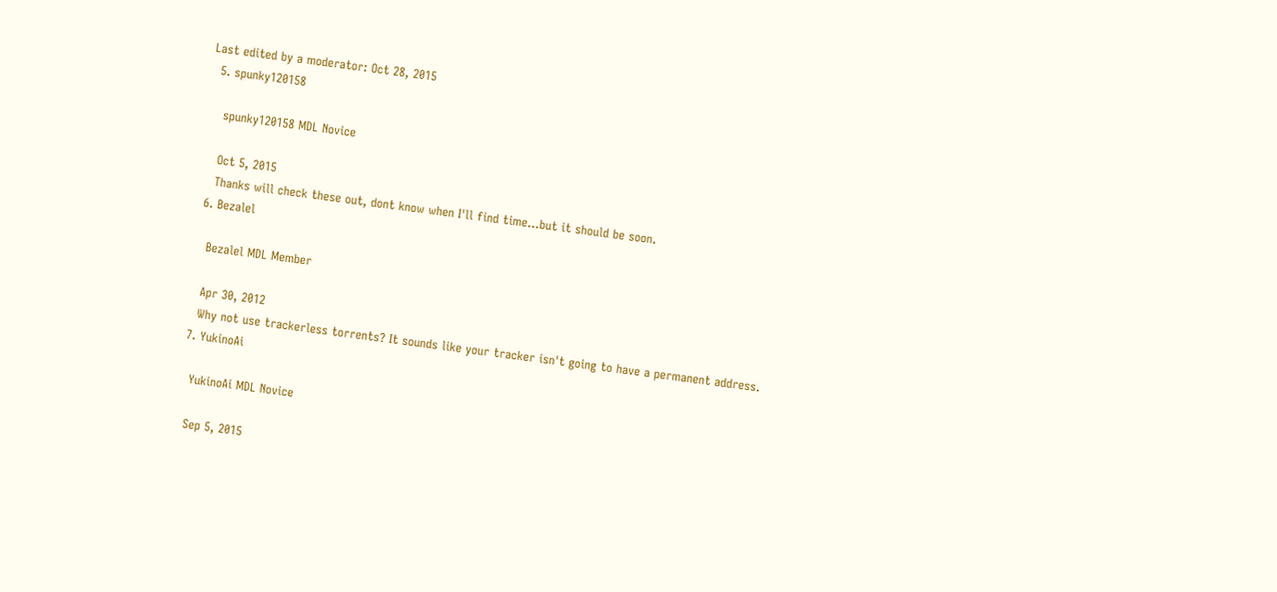Last edited by a moderator: Oct 28, 2015
  5. spunky120158

    spunky120158 MDL Novice

    Oct 5, 2015
    Thanks will check these out, dont know when I'll find time...but it should be soon.
  6. Bezalel

    Bezalel MDL Member

    Apr 30, 2012
    Why not use trackerless torrents? It sounds like your tracker isn't going to have a permanent address.
  7. YukinoAi

    YukinoAi MDL Novice

    Sep 5, 2015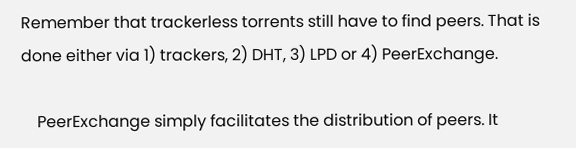Remember that trackerless torrents still have to find peers. That is done either via 1) trackers, 2) DHT, 3) LPD or 4) PeerExchange.

    PeerExchange simply facilitates the distribution of peers. It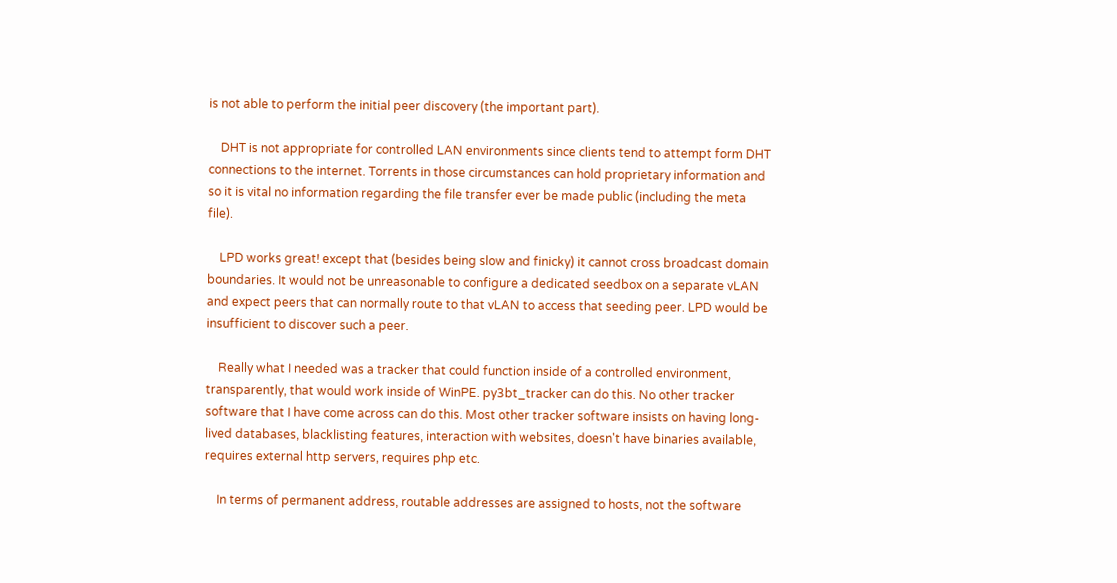is not able to perform the initial peer discovery (the important part).

    DHT is not appropriate for controlled LAN environments since clients tend to attempt form DHT connections to the internet. Torrents in those circumstances can hold proprietary information and so it is vital no information regarding the file transfer ever be made public (including the meta file).

    LPD works great! except that (besides being slow and finicky) it cannot cross broadcast domain boundaries. It would not be unreasonable to configure a dedicated seedbox on a separate vLAN and expect peers that can normally route to that vLAN to access that seeding peer. LPD would be insufficient to discover such a peer.

    Really what I needed was a tracker that could function inside of a controlled environment, transparently, that would work inside of WinPE. py3bt_tracker can do this. No other tracker software that I have come across can do this. Most other tracker software insists on having long-lived databases, blacklisting features, interaction with websites, doesn't have binaries available, requires external http servers, requires php etc.

    In terms of permanent address, routable addresses are assigned to hosts, not the software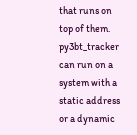that runs on top of them. py3bt_tracker can run on a system with a static address or a dynamic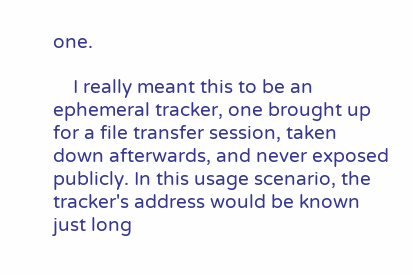one.

    I really meant this to be an ephemeral tracker, one brought up for a file transfer session, taken down afterwards, and never exposed publicly. In this usage scenario, the tracker's address would be known just long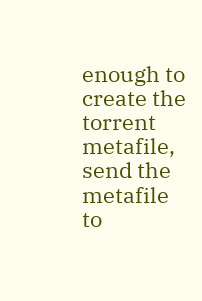enough to create the torrent metafile, send the metafile to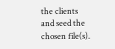the clients and seed the chosen file(s).